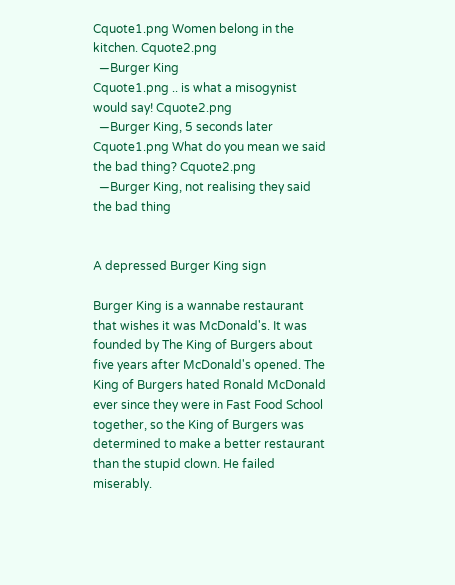Cquote1.png Women belong in the kitchen. Cquote2.png
  —Burger King
Cquote1.png .. is what a misogynist would say! Cquote2.png
  —Burger King, 5 seconds later
Cquote1.png What do you mean we said the bad thing? Cquote2.png
  —Burger King, not realising they said the bad thing


A depressed Burger King sign

Burger King is a wannabe restaurant that wishes it was McDonald's. It was founded by The King of Burgers about five years after McDonald's opened. The King of Burgers hated Ronald McDonald ever since they were in Fast Food School together, so the King of Burgers was determined to make a better restaurant than the stupid clown. He failed miserably.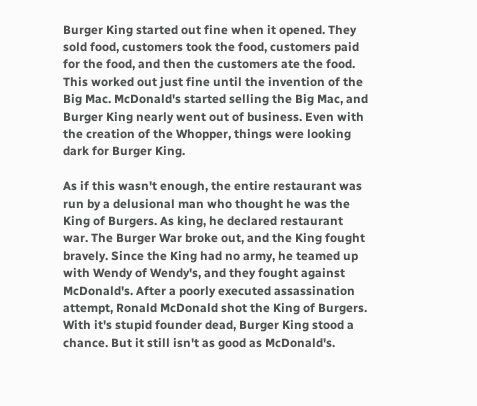Burger King started out fine when it opened. They sold food, customers took the food, customers paid for the food, and then the customers ate the food. This worked out just fine until the invention of the Big Mac. McDonald's started selling the Big Mac, and Burger King nearly went out of business. Even with the creation of the Whopper, things were looking dark for Burger King.

As if this wasn't enough, the entire restaurant was run by a delusional man who thought he was the King of Burgers. As king, he declared restaurant war. The Burger War broke out, and the King fought bravely. Since the King had no army, he teamed up with Wendy of Wendy's, and they fought against McDonald's. After a poorly executed assassination attempt, Ronald McDonald shot the King of Burgers. With it's stupid founder dead, Burger King stood a chance. But it still isn't as good as McDonald's.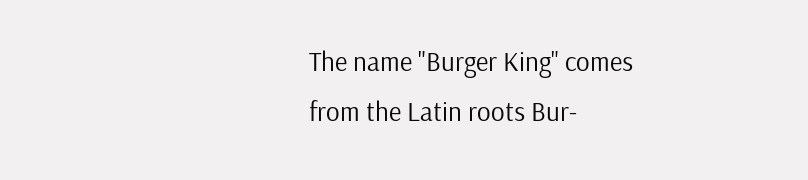The name "Burger King" comes from the Latin roots Bur-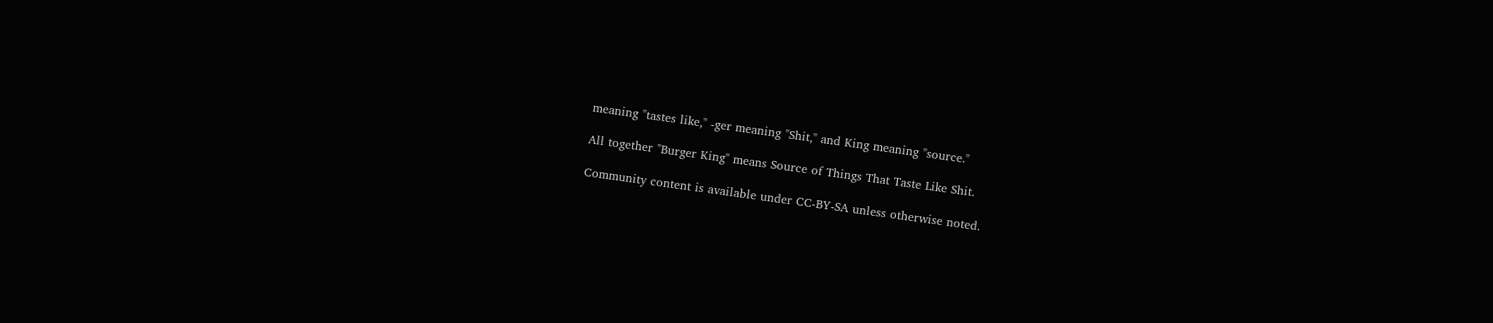meaning "tastes like," -ger meaning "Shit," and King meaning "source."

All together "Burger King" means Source of Things That Taste Like Shit.

Community content is available under CC-BY-SA unless otherwise noted.